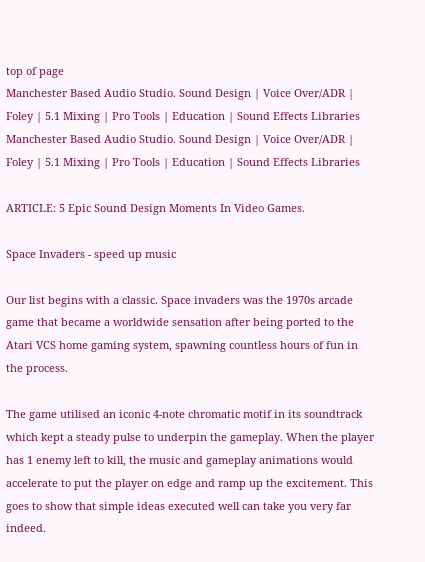top of page
Manchester Based Audio Studio. Sound Design | Voice Over/ADR | Foley | 5.1 Mixing | Pro Tools | Education | Sound Effects Libraries
Manchester Based Audio Studio. Sound Design | Voice Over/ADR | Foley | 5.1 Mixing | Pro Tools | Education | Sound Effects Libraries

ARTICLE: 5 Epic Sound Design Moments In Video Games.

Space Invaders - speed up music

Our list begins with a classic. Space invaders was the 1970s arcade game that became a worldwide sensation after being ported to the Atari VCS home gaming system, spawning countless hours of fun in the process.

The game utilised an iconic 4-note chromatic motif in its soundtrack which kept a steady pulse to underpin the gameplay. When the player has 1 enemy left to kill, the music and gameplay animations would accelerate to put the player on edge and ramp up the excitement. This goes to show that simple ideas executed well can take you very far indeed.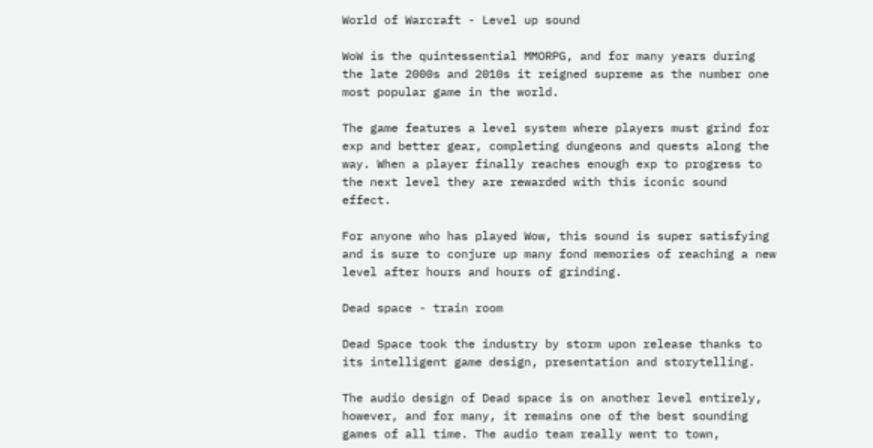World of Warcraft - Level up sound

WoW is the quintessential MMORPG, and for many years during the late 2000s and 2010s it reigned supreme as the number one most popular game in the world.

The game features a level system where players must grind for exp and better gear, completing dungeons and quests along the way. When a player finally reaches enough exp to progress to the next level they are rewarded with this iconic sound effect.

For anyone who has played Wow, this sound is super satisfying and is sure to conjure up many fond memories of reaching a new level after hours and hours of grinding.

Dead space - train room

Dead Space took the industry by storm upon release thanks to its intelligent game design, presentation and storytelling.

The audio design of Dead space is on another level entirely, however, and for many, it remains one of the best sounding games of all time. The audio team really went to town,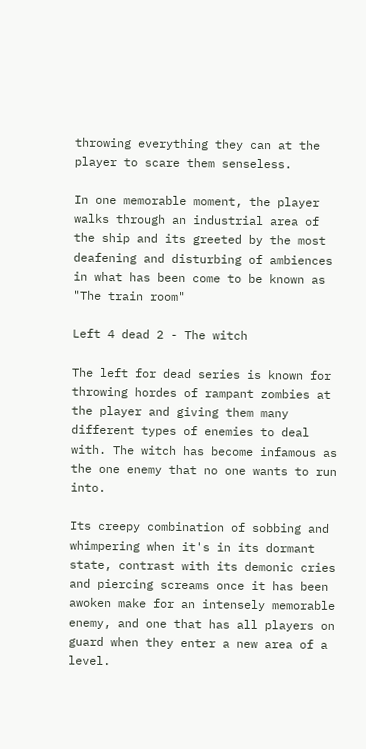throwing everything they can at the player to scare them senseless.

In one memorable moment, the player walks through an industrial area of the ship and its greeted by the most deafening and disturbing of ambiences in what has been come to be known as "The train room"

Left 4 dead 2 - The witch

The left for dead series is known for throwing hordes of rampant zombies at the player and giving them many different types of enemies to deal with. The witch has become infamous as the one enemy that no one wants to run into.

Its creepy combination of sobbing and whimpering when it's in its dormant state, contrast with its demonic cries and piercing screams once it has been awoken make for an intensely memorable enemy, and one that has all players on guard when they enter a new area of a level.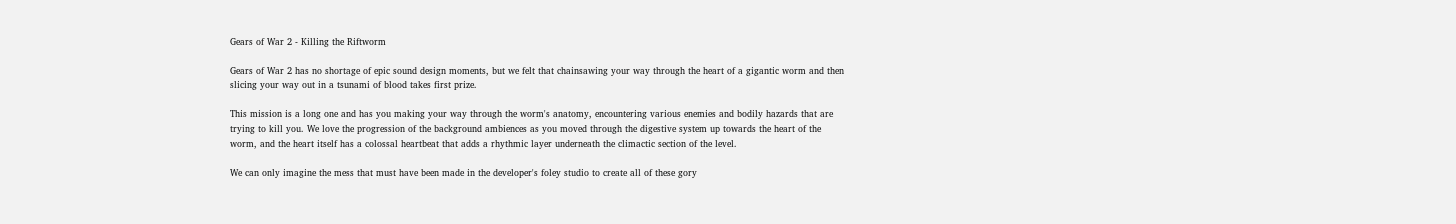Gears of War 2 - Killing the Riftworm

Gears of War 2 has no shortage of epic sound design moments, but we felt that chainsawing your way through the heart of a gigantic worm and then slicing your way out in a tsunami of blood takes first prize.

This mission is a long one and has you making your way through the worm's anatomy, encountering various enemies and bodily hazards that are trying to kill you. We love the progression of the background ambiences as you moved through the digestive system up towards the heart of the worm, and the heart itself has a colossal heartbeat that adds a rhythmic layer underneath the climactic section of the level.

We can only imagine the mess that must have been made in the developer's foley studio to create all of these gory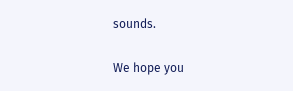sounds.

We hope you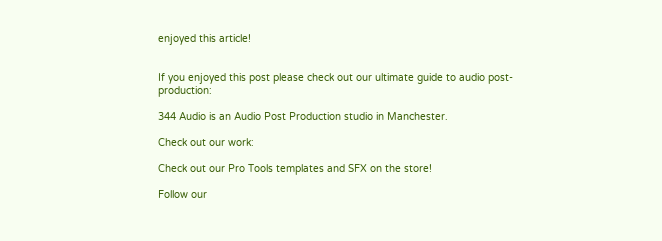enjoyed this article!


If you enjoyed this post please check out our ultimate guide to audio post-production:

344 Audio is an Audio Post Production studio in Manchester.

Check out our work:

Check out our Pro Tools templates and SFX on the store!

Follow our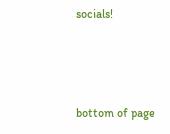socials!



bottom of page